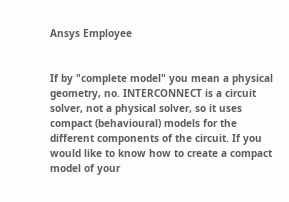Ansys Employee


If by "complete model" you mean a physical geometry, no. INTERCONNECT is a circuit solver, not a physical solver, so it uses compact (behavioural) models for the different components of the circuit. If you would like to know how to create a compact model of your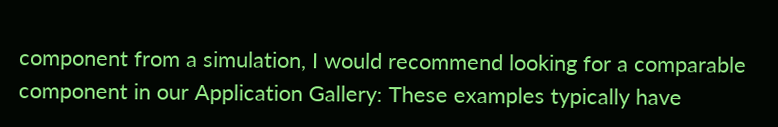component from a simulation, I would recommend looking for a comparable component in our Application Gallery: These examples typically have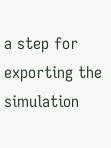a step for exporting the simulation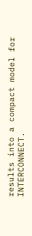results into a compact model for INTERCONNECT.